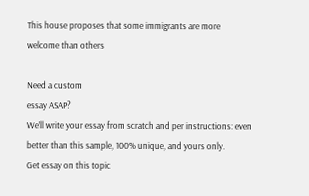This house proposes that some immigrants are more welcome than others

Need a custom
essay ASAP?
We’ll write your essay from scratch and per instructions: even better than this sample, 100% unique, and yours only.
Get essay on this topic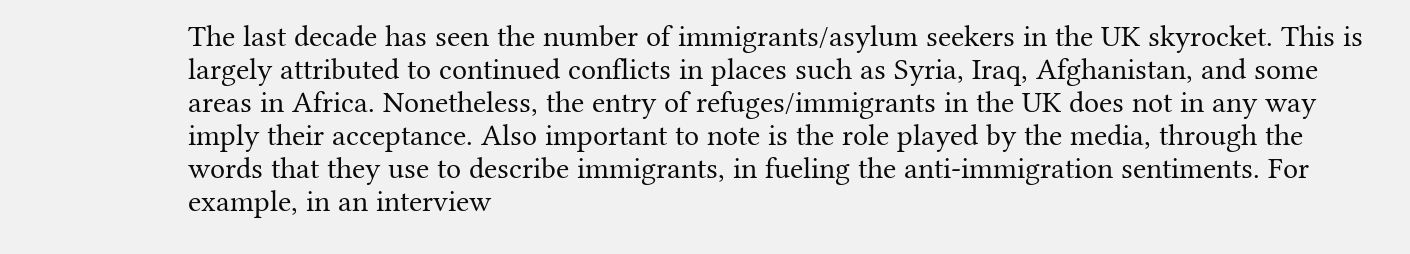The last decade has seen the number of immigrants/asylum seekers in the UK skyrocket. This is largely attributed to continued conflicts in places such as Syria, Iraq, Afghanistan, and some areas in Africa. Nonetheless, the entry of refuges/immigrants in the UK does not in any way imply their acceptance. Also important to note is the role played by the media, through the words that they use to describe immigrants, in fueling the anti-immigration sentiments. For example, in an interview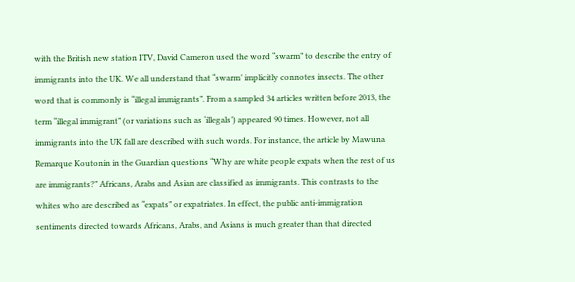with the British new station ITV, David Cameron used the word “swarm” to describe the entry of immigrants into the UK. We all understand that “swarm’ implicitly connotes insects. The other word that is commonly is “illegal immigrants”. From a sampled 34 articles written before 2013, the term “illegal immigrant” (or variations such as ‘illegals’) appeared 90 times. However, not all immigrants into the UK fall are described with such words. For instance, the article by Mawuna Remarque Koutonin in the Guardian questions “Why are white people expats when the rest of us are immigrants?” Africans, Arabs and Asian are classified as immigrants. This contrasts to the whites who are described as “expats” or expatriates. In effect, the public anti-immigration sentiments directed towards Africans, Arabs, and Asians is much greater than that directed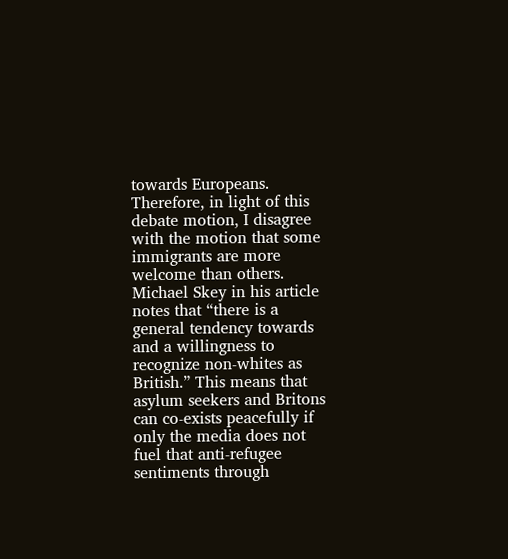towards Europeans. Therefore, in light of this debate motion, I disagree with the motion that some immigrants are more welcome than others. Michael Skey in his article notes that “there is a general tendency towards and a willingness to recognize non-whites as British.” This means that asylum seekers and Britons can co-exists peacefully if only the media does not fuel that anti-refugee sentiments through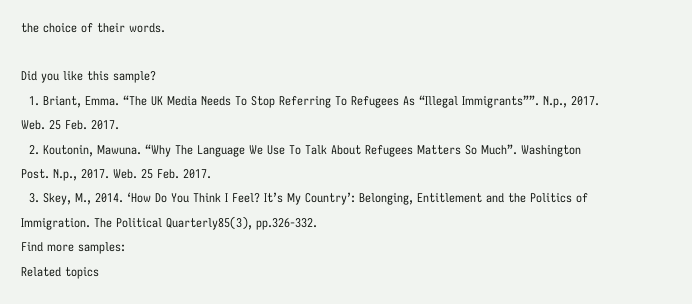the choice of their words.

Did you like this sample?
  1. Briant, Emma. “The UK Media Needs To Stop Referring To Refugees As “Illegal Immigrants””. N.p., 2017. Web. 25 Feb. 2017.
  2. Koutonin, Mawuna. “Why The Language We Use To Talk About Refugees Matters So Much”. Washington Post. N.p., 2017. Web. 25 Feb. 2017.
  3. Skey, M., 2014. ‘How Do You Think I Feel? It’s My Country’: Belonging, Entitlement and the Politics of Immigration. The Political Quarterly85(3), pp.326-332.
Find more samples:
Related topics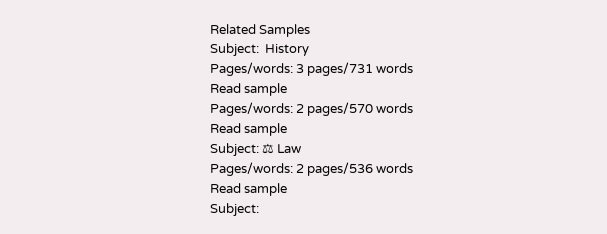Related Samples
Subject:  History
Pages/words: 3 pages/731 words
Read sample
Pages/words: 2 pages/570 words
Read sample
Subject: ⚖ Law
Pages/words: 2 pages/536 words
Read sample
Subject: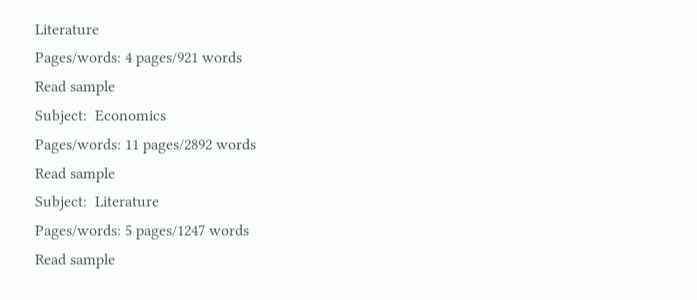Literature
Pages/words: 4 pages/921 words
Read sample
Subject:  Economics
Pages/words: 11 pages/2892 words
Read sample
Subject:  Literature
Pages/words: 5 pages/1247 words
Read sample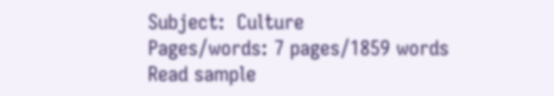Subject:  Culture
Pages/words: 7 pages/1859 words
Read sample